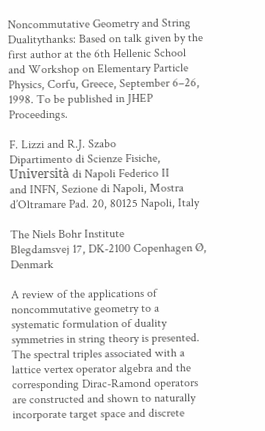Noncommutative Geometry and String Dualitythanks: Based on talk given by the first author at the 6th Hellenic School and Workshop on Elementary Particle Physics, Corfu, Greece, September 6–26, 1998. To be published in JHEP Proceedings.

F. Lizzi and R.J. Szabo
Dipartimento di Scienze Fisiche, Università di Napoli Federico II
and INFN, Sezione di Napoli, Mostra d’Oltramare Pad. 20, 80125 Napoli, Italy

The Niels Bohr Institute
Blegdamsvej 17, DK-2100 Copenhagen Ø, Denmark

A review of the applications of noncommutative geometry to a systematic formulation of duality symmetries in string theory is presented. The spectral triples associated with a lattice vertex operator algebra and the corresponding Dirac-Ramond operators are constructed and shown to naturally incorporate target space and discrete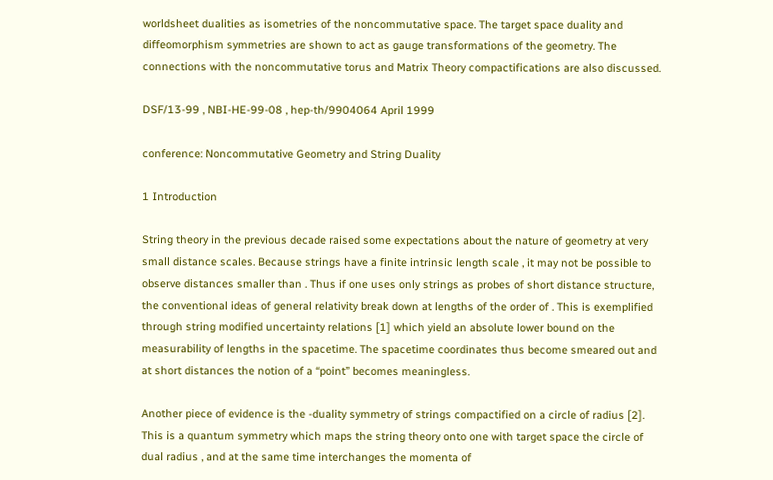worldsheet dualities as isometries of the noncommutative space. The target space duality and diffeomorphism symmetries are shown to act as gauge transformations of the geometry. The connections with the noncommutative torus and Matrix Theory compactifications are also discussed.

DSF/13-99 , NBI-HE-99-08 , hep-th/9904064 April 1999

conference: Noncommutative Geometry and String Duality

1 Introduction

String theory in the previous decade raised some expectations about the nature of geometry at very small distance scales. Because strings have a finite intrinsic length scale , it may not be possible to observe distances smaller than . Thus if one uses only strings as probes of short distance structure, the conventional ideas of general relativity break down at lengths of the order of . This is exemplified through string modified uncertainty relations [1] which yield an absolute lower bound on the measurability of lengths in the spacetime. The spacetime coordinates thus become smeared out and at short distances the notion of a “point” becomes meaningless.

Another piece of evidence is the -duality symmetry of strings compactified on a circle of radius [2]. This is a quantum symmetry which maps the string theory onto one with target space the circle of dual radius , and at the same time interchanges the momenta of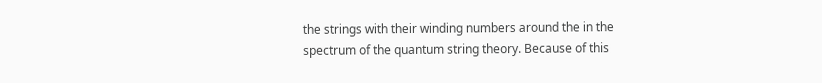the strings with their winding numbers around the in the spectrum of the quantum string theory. Because of this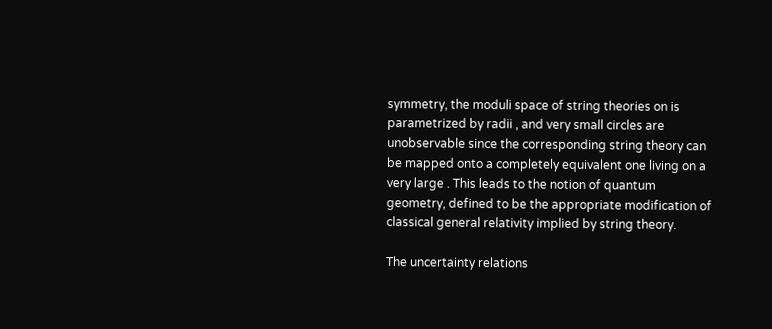symmetry, the moduli space of string theories on is parametrized by radii , and very small circles are unobservable since the corresponding string theory can be mapped onto a completely equivalent one living on a very large . This leads to the notion of quantum geometry, defined to be the appropriate modification of classical general relativity implied by string theory.

The uncertainty relations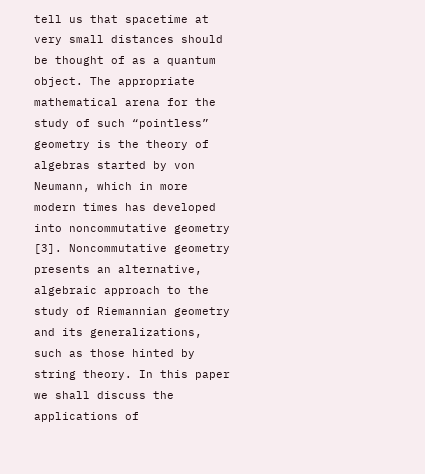tell us that spacetime at very small distances should be thought of as a quantum object. The appropriate mathematical arena for the study of such “pointless” geometry is the theory of algebras started by von Neumann, which in more modern times has developed into noncommutative geometry [3]. Noncommutative geometry presents an alternative, algebraic approach to the study of Riemannian geometry and its generalizations, such as those hinted by string theory. In this paper we shall discuss the applications of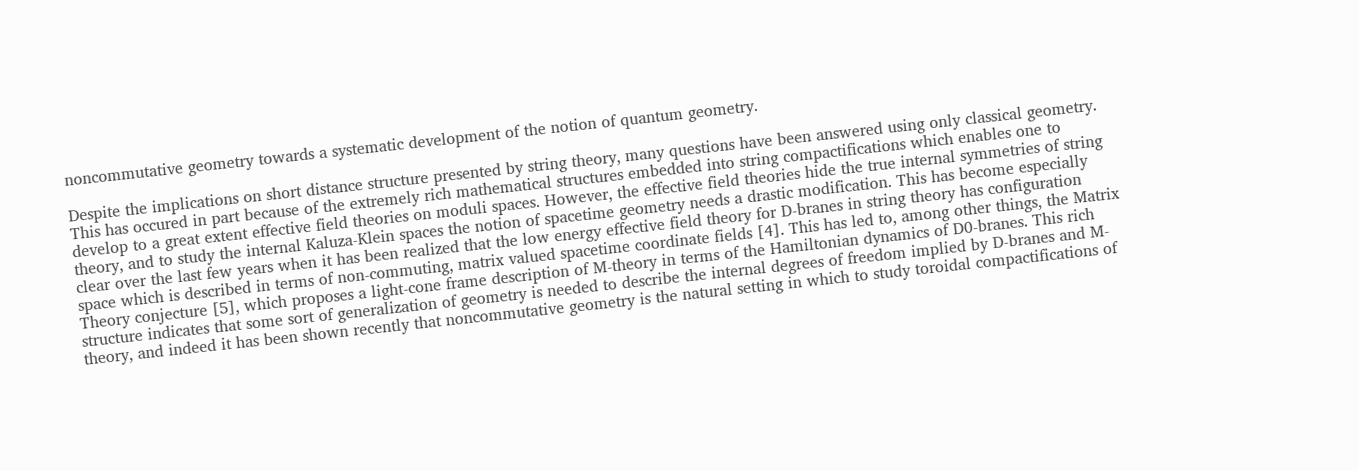noncommutative geometry towards a systematic development of the notion of quantum geometry.

Despite the implications on short distance structure presented by string theory, many questions have been answered using only classical geometry. This has occured in part because of the extremely rich mathematical structures embedded into string compactifications which enables one to develop to a great extent effective field theories on moduli spaces. However, the effective field theories hide the true internal symmetries of string theory, and to study the internal Kaluza-Klein spaces the notion of spacetime geometry needs a drastic modification. This has become especially clear over the last few years when it has been realized that the low energy effective field theory for D-branes in string theory has configuration space which is described in terms of non-commuting, matrix valued spacetime coordinate fields [4]. This has led to, among other things, the Matrix Theory conjecture [5], which proposes a light-cone frame description of M-theory in terms of the Hamiltonian dynamics of D0-branes. This rich structure indicates that some sort of generalization of geometry is needed to describe the internal degrees of freedom implied by D-branes and M-theory, and indeed it has been shown recently that noncommutative geometry is the natural setting in which to study toroidal compactifications of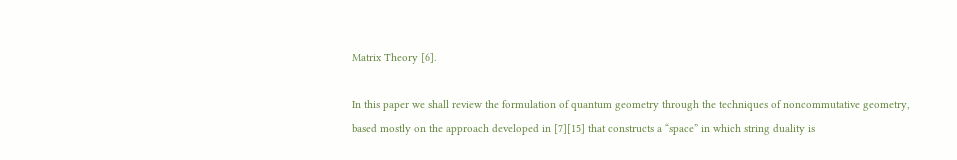Matrix Theory [6].

In this paper we shall review the formulation of quantum geometry through the techniques of noncommutative geometry, based mostly on the approach developed in [7][15] that constructs a “space” in which string duality is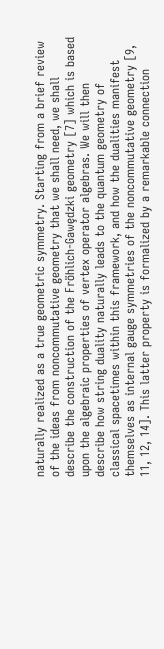naturally realized as a true geometric symmetry. Starting from a brief review of the ideas from noncommutative geometry that we shall need, we shall describe the construction of the Fröhlich-Gawȩdzki geometry [7] which is based upon the algebraic properties of vertex operator algebras. We will then describe how string duality naturally leads to the quantum geometry of classical spacetimes within this framework, and how the dualities manifest themselves as internal gauge symmetries of the noncommutative geometry [9, 11, 12, 14]. This latter property is formalized by a remarkable connection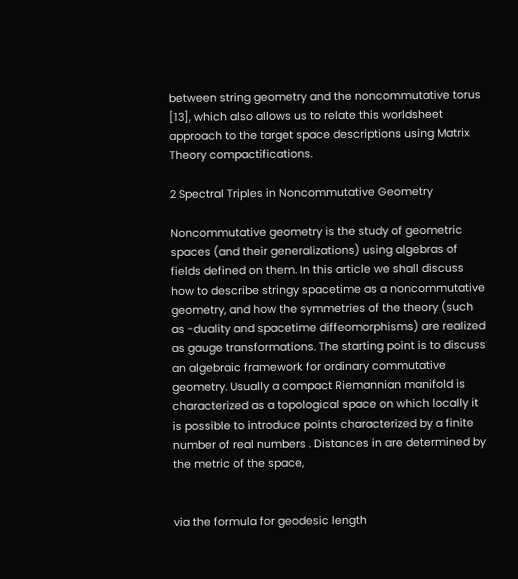between string geometry and the noncommutative torus [13], which also allows us to relate this worldsheet approach to the target space descriptions using Matrix Theory compactifications.

2 Spectral Triples in Noncommutative Geometry

Noncommutative geometry is the study of geometric spaces (and their generalizations) using algebras of fields defined on them. In this article we shall discuss how to describe stringy spacetime as a noncommutative geometry, and how the symmetries of the theory (such as -duality and spacetime diffeomorphisms) are realized as gauge transformations. The starting point is to discuss an algebraic framework for ordinary commutative geometry. Usually a compact Riemannian manifold is characterized as a topological space on which locally it is possible to introduce points characterized by a finite number of real numbers . Distances in are determined by the metric of the space,


via the formula for geodesic length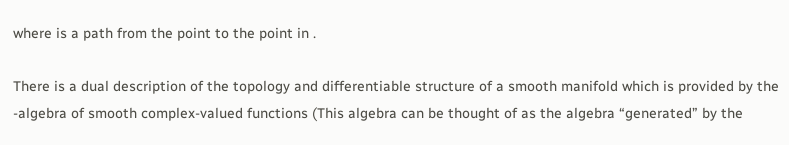where is a path from the point to the point in .

There is a dual description of the topology and differentiable structure of a smooth manifold which is provided by the -algebra of smooth complex-valued functions (This algebra can be thought of as the algebra “generated” by the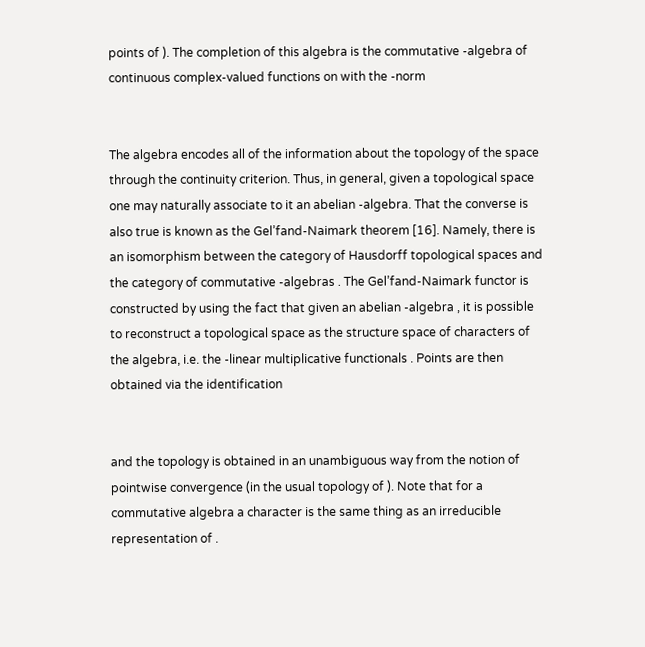points of ). The completion of this algebra is the commutative -algebra of continuous complex-valued functions on with the -norm


The algebra encodes all of the information about the topology of the space through the continuity criterion. Thus, in general, given a topological space one may naturally associate to it an abelian -algebra. That the converse is also true is known as the Gel’fand-Naimark theorem [16]. Namely, there is an isomorphism between the category of Hausdorff topological spaces and the category of commutative -algebras . The Gel’fand-Naimark functor is constructed by using the fact that given an abelian -algebra , it is possible to reconstruct a topological space as the structure space of characters of the algebra, i.e. the -linear multiplicative functionals . Points are then obtained via the identification


and the topology is obtained in an unambiguous way from the notion of pointwise convergence (in the usual topology of ). Note that for a commutative algebra a character is the same thing as an irreducible representation of .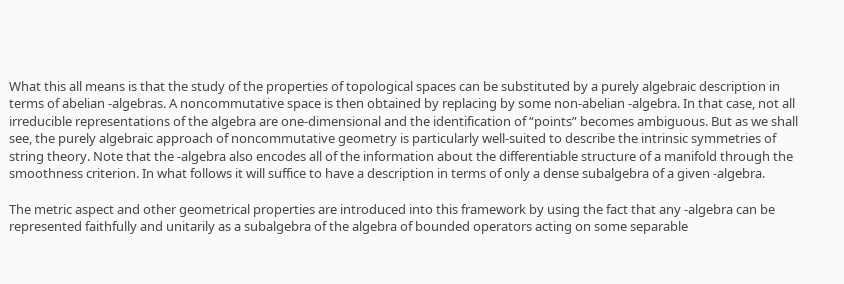What this all means is that the study of the properties of topological spaces can be substituted by a purely algebraic description in terms of abelian -algebras. A noncommutative space is then obtained by replacing by some non-abelian -algebra. In that case, not all irreducible representations of the algebra are one-dimensional and the identification of “points” becomes ambiguous. But as we shall see, the purely algebraic approach of noncommutative geometry is particularly well-suited to describe the intrinsic symmetries of string theory. Note that the -algebra also encodes all of the information about the differentiable structure of a manifold through the smoothness criterion. In what follows it will suffice to have a description in terms of only a dense subalgebra of a given -algebra.

The metric aspect and other geometrical properties are introduced into this framework by using the fact that any -algebra can be represented faithfully and unitarily as a subalgebra of the algebra of bounded operators acting on some separable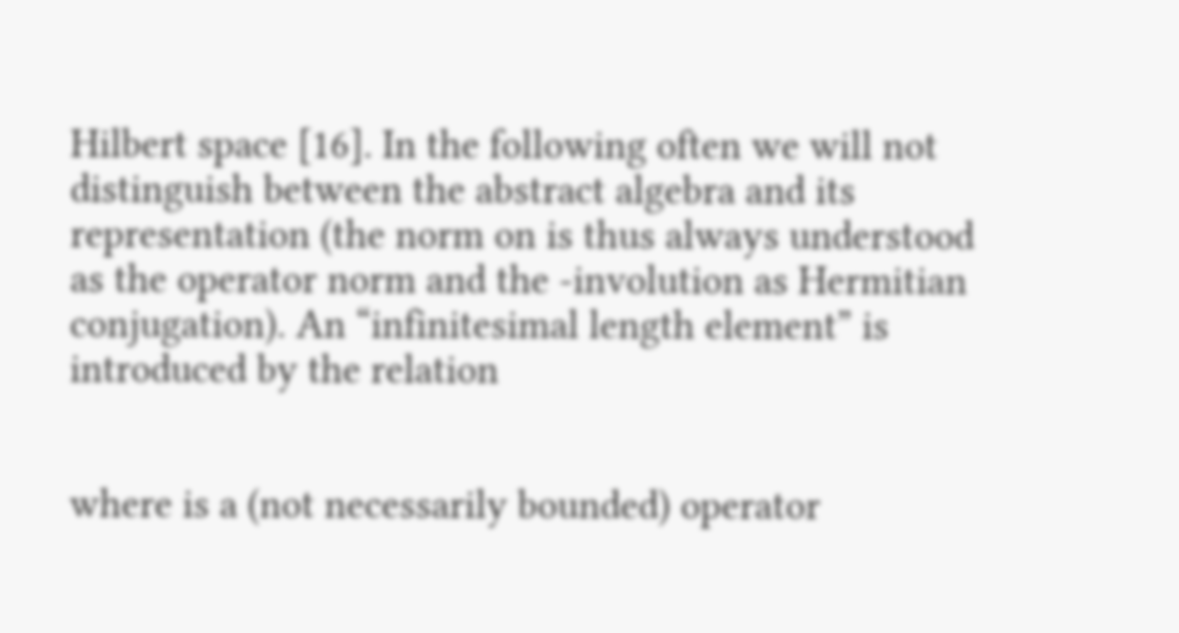Hilbert space [16]. In the following often we will not distinguish between the abstract algebra and its representation (the norm on is thus always understood as the operator norm and the -involution as Hermitian conjugation). An “infinitesimal length element” is introduced by the relation


where is a (not necessarily bounded) operator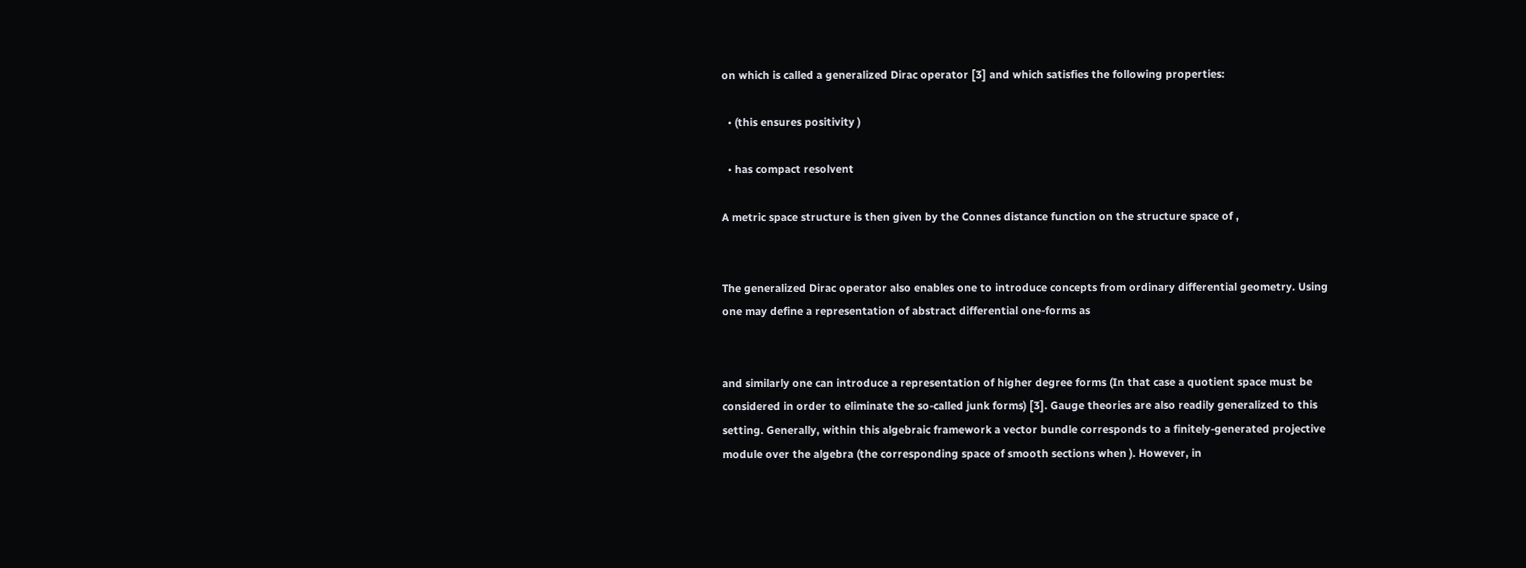on which is called a generalized Dirac operator [3] and which satisfies the following properties:

  • (this ensures positivity )

  • has compact resolvent

A metric space structure is then given by the Connes distance function on the structure space of ,


The generalized Dirac operator also enables one to introduce concepts from ordinary differential geometry. Using one may define a representation of abstract differential one-forms as


and similarly one can introduce a representation of higher degree forms (In that case a quotient space must be considered in order to eliminate the so-called junk forms) [3]. Gauge theories are also readily generalized to this setting. Generally, within this algebraic framework a vector bundle corresponds to a finitely-generated projective module over the algebra (the corresponding space of smooth sections when ). However, in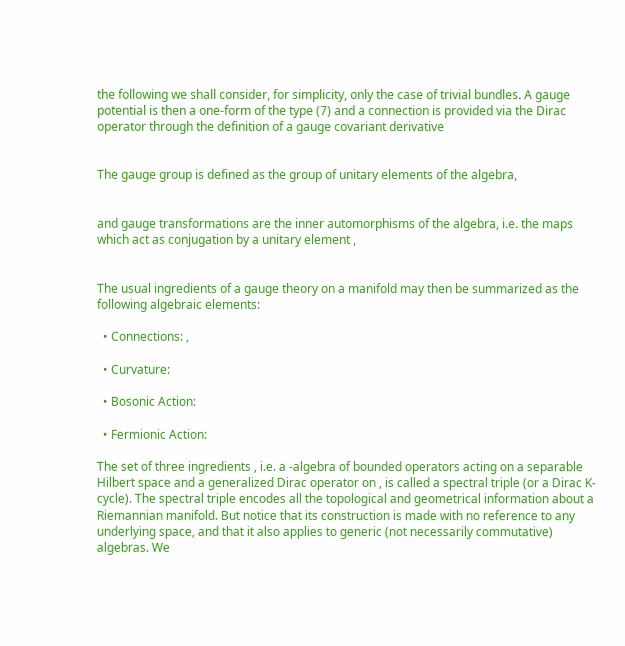the following we shall consider, for simplicity, only the case of trivial bundles. A gauge potential is then a one-form of the type (7) and a connection is provided via the Dirac operator through the definition of a gauge covariant derivative


The gauge group is defined as the group of unitary elements of the algebra,


and gauge transformations are the inner automorphisms of the algebra, i.e. the maps which act as conjugation by a unitary element ,


The usual ingredients of a gauge theory on a manifold may then be summarized as the following algebraic elements:

  • Connections: ,

  • Curvature:

  • Bosonic Action:

  • Fermionic Action:

The set of three ingredients , i.e. a -algebra of bounded operators acting on a separable Hilbert space and a generalized Dirac operator on , is called a spectral triple (or a Dirac K-cycle). The spectral triple encodes all the topological and geometrical information about a Riemannian manifold. But notice that its construction is made with no reference to any underlying space, and that it also applies to generic (not necessarily commutative) algebras. We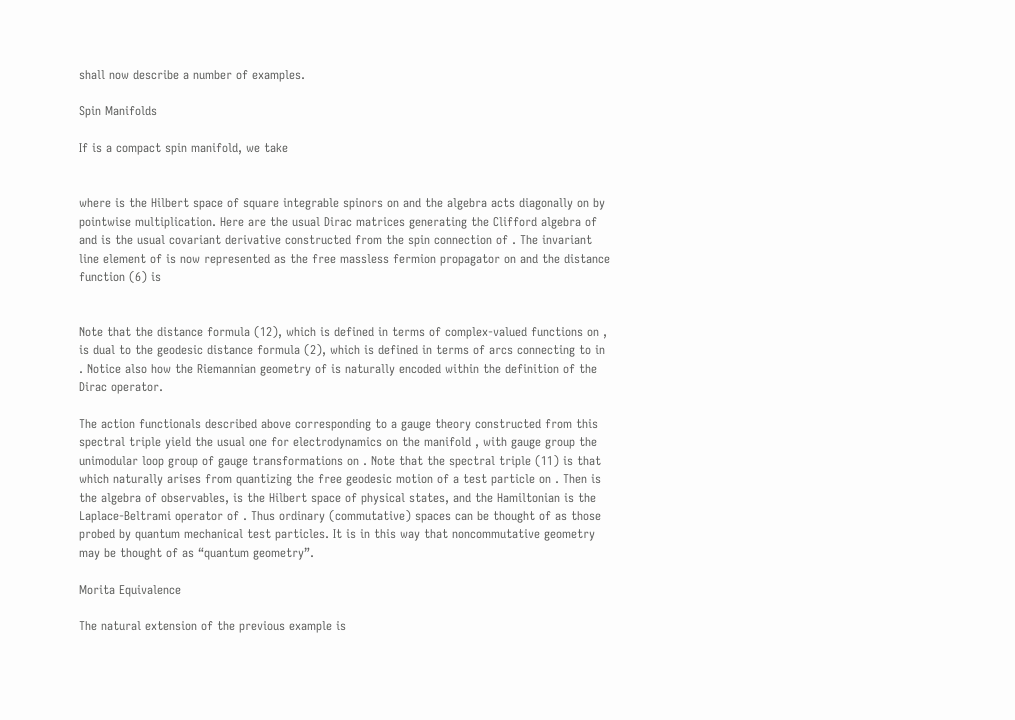shall now describe a number of examples.

Spin Manifolds

If is a compact spin manifold, we take


where is the Hilbert space of square integrable spinors on and the algebra acts diagonally on by pointwise multiplication. Here are the usual Dirac matrices generating the Clifford algebra of and is the usual covariant derivative constructed from the spin connection of . The invariant line element of is now represented as the free massless fermion propagator on and the distance function (6) is


Note that the distance formula (12), which is defined in terms of complex-valued functions on , is dual to the geodesic distance formula (2), which is defined in terms of arcs connecting to in . Notice also how the Riemannian geometry of is naturally encoded within the definition of the Dirac operator.

The action functionals described above corresponding to a gauge theory constructed from this spectral triple yield the usual one for electrodynamics on the manifold , with gauge group the unimodular loop group of gauge transformations on . Note that the spectral triple (11) is that which naturally arises from quantizing the free geodesic motion of a test particle on . Then is the algebra of observables, is the Hilbert space of physical states, and the Hamiltonian is the Laplace-Beltrami operator of . Thus ordinary (commutative) spaces can be thought of as those probed by quantum mechanical test particles. It is in this way that noncommutative geometry may be thought of as “quantum geometry”.

Morita Equivalence

The natural extension of the previous example is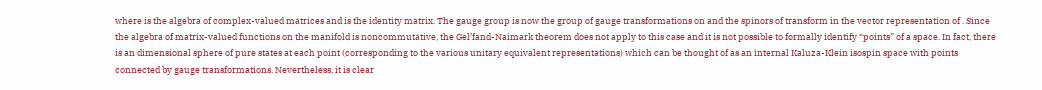where is the algebra of complex-valued matrices and is the identity matrix. The gauge group is now the group of gauge transformations on and the spinors of transform in the vector representation of . Since the algebra of matrix-valued functions on the manifold is noncommutative, the Gel’fand-Naimark theorem does not apply to this case and it is not possible to formally identify “points” of a space. In fact, there is an dimensional sphere of pure states at each point (corresponding to the various unitary equivalent representations) which can be thought of as an internal Kaluza-Klein isospin space with points connected by gauge transformations. Nevertheless, it is clear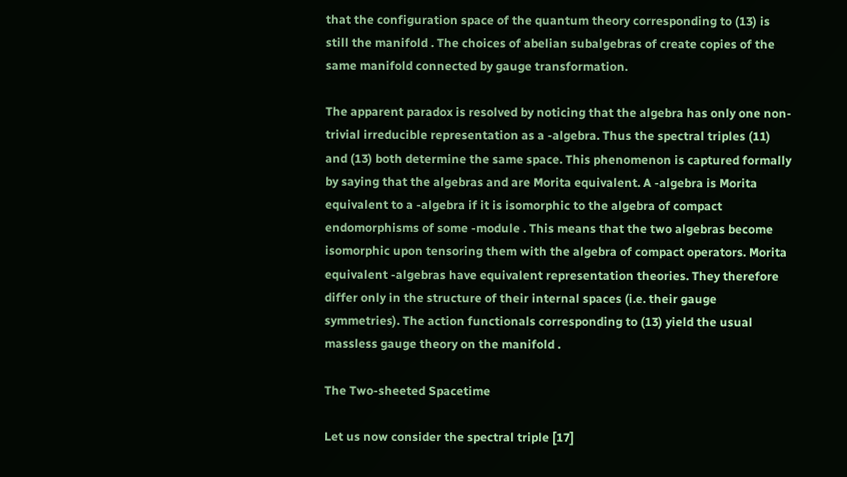that the configuration space of the quantum theory corresponding to (13) is still the manifold . The choices of abelian subalgebras of create copies of the same manifold connected by gauge transformation.

The apparent paradox is resolved by noticing that the algebra has only one non-trivial irreducible representation as a -algebra. Thus the spectral triples (11) and (13) both determine the same space. This phenomenon is captured formally by saying that the algebras and are Morita equivalent. A -algebra is Morita equivalent to a -algebra if it is isomorphic to the algebra of compact endomorphisms of some -module . This means that the two algebras become isomorphic upon tensoring them with the algebra of compact operators. Morita equivalent -algebras have equivalent representation theories. They therefore differ only in the structure of their internal spaces (i.e. their gauge symmetries). The action functionals corresponding to (13) yield the usual massless gauge theory on the manifold .

The Two-sheeted Spacetime

Let us now consider the spectral triple [17]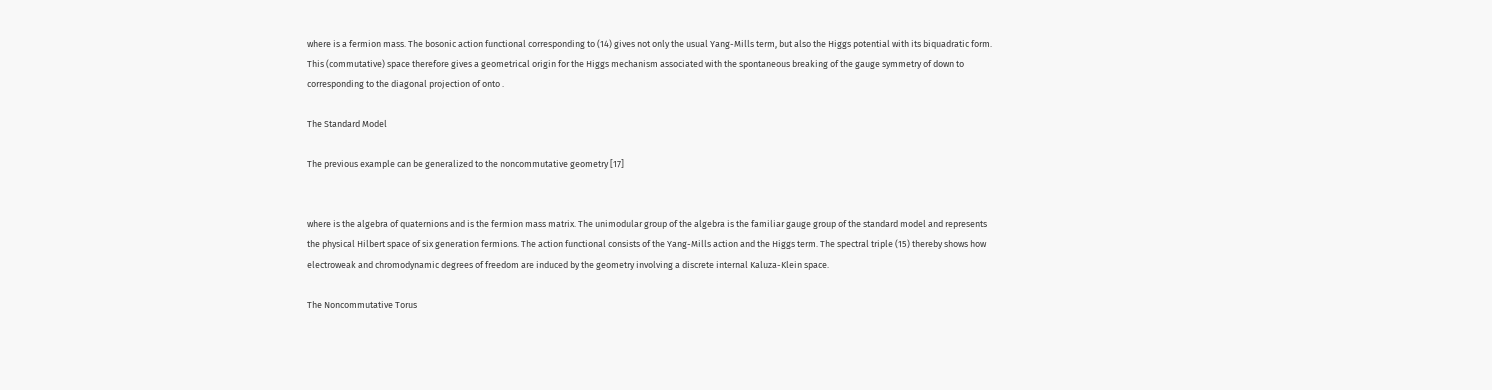where is a fermion mass. The bosonic action functional corresponding to (14) gives not only the usual Yang-Mills term, but also the Higgs potential with its biquadratic form. This (commutative) space therefore gives a geometrical origin for the Higgs mechanism associated with the spontaneous breaking of the gauge symmetry of down to corresponding to the diagonal projection of onto .

The Standard Model

The previous example can be generalized to the noncommutative geometry [17]


where is the algebra of quaternions and is the fermion mass matrix. The unimodular group of the algebra is the familiar gauge group of the standard model and represents the physical Hilbert space of six generation fermions. The action functional consists of the Yang-Mills action and the Higgs term. The spectral triple (15) thereby shows how electroweak and chromodynamic degrees of freedom are induced by the geometry involving a discrete internal Kaluza-Klein space.

The Noncommutative Torus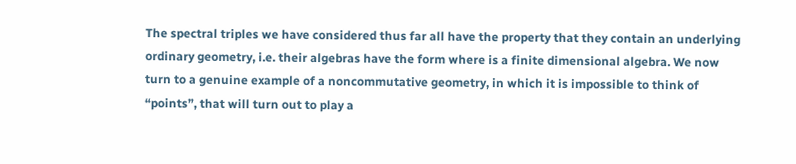The spectral triples we have considered thus far all have the property that they contain an underlying ordinary geometry, i.e. their algebras have the form where is a finite dimensional algebra. We now turn to a genuine example of a noncommutative geometry, in which it is impossible to think of “points”, that will turn out to play a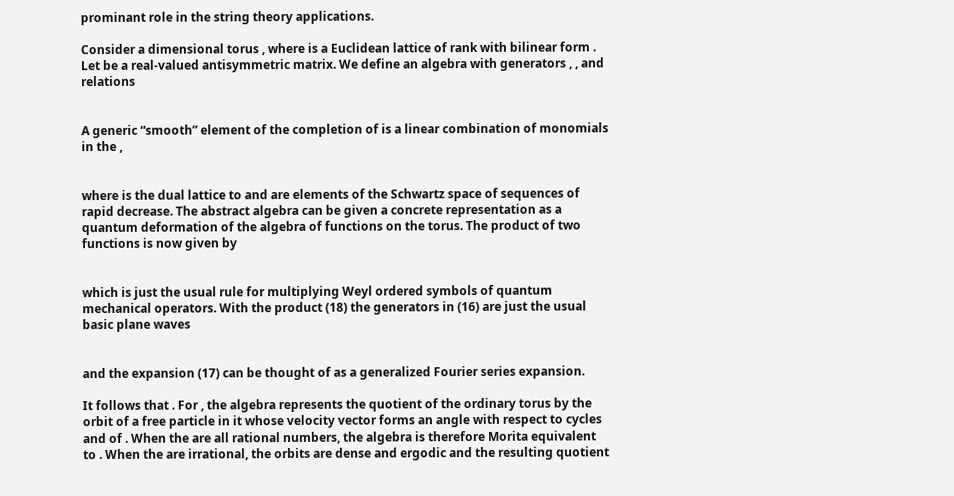prominant role in the string theory applications.

Consider a dimensional torus , where is a Euclidean lattice of rank with bilinear form . Let be a real-valued antisymmetric matrix. We define an algebra with generators , , and relations


A generic “smooth” element of the completion of is a linear combination of monomials in the ,


where is the dual lattice to and are elements of the Schwartz space of sequences of rapid decrease. The abstract algebra can be given a concrete representation as a quantum deformation of the algebra of functions on the torus. The product of two functions is now given by


which is just the usual rule for multiplying Weyl ordered symbols of quantum mechanical operators. With the product (18) the generators in (16) are just the usual basic plane waves


and the expansion (17) can be thought of as a generalized Fourier series expansion.

It follows that . For , the algebra represents the quotient of the ordinary torus by the orbit of a free particle in it whose velocity vector forms an angle with respect to cycles and of . When the are all rational numbers, the algebra is therefore Morita equivalent to . When the are irrational, the orbits are dense and ergodic and the resulting quotient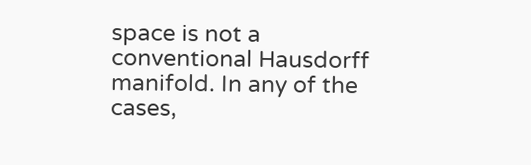space is not a conventional Hausdorff manifold. In any of the cases,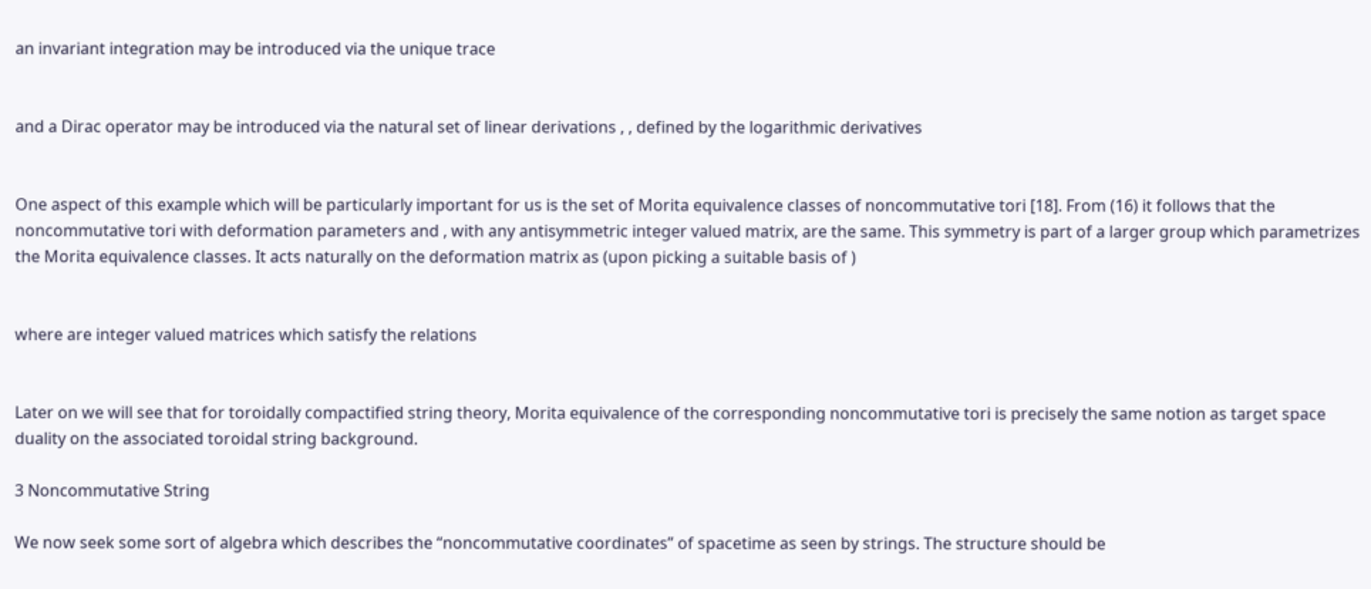an invariant integration may be introduced via the unique trace


and a Dirac operator may be introduced via the natural set of linear derivations , , defined by the logarithmic derivatives


One aspect of this example which will be particularly important for us is the set of Morita equivalence classes of noncommutative tori [18]. From (16) it follows that the noncommutative tori with deformation parameters and , with any antisymmetric integer valued matrix, are the same. This symmetry is part of a larger group which parametrizes the Morita equivalence classes. It acts naturally on the deformation matrix as (upon picking a suitable basis of )


where are integer valued matrices which satisfy the relations


Later on we will see that for toroidally compactified string theory, Morita equivalence of the corresponding noncommutative tori is precisely the same notion as target space duality on the associated toroidal string background.

3 Noncommutative String

We now seek some sort of algebra which describes the “noncommutative coordinates” of spacetime as seen by strings. The structure should be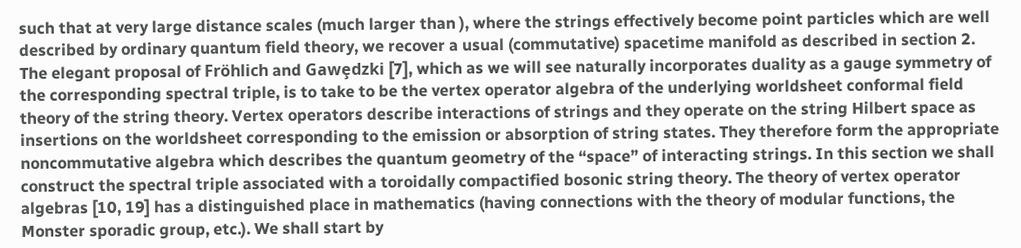such that at very large distance scales (much larger than ), where the strings effectively become point particles which are well described by ordinary quantum field theory, we recover a usual (commutative) spacetime manifold as described in section 2. The elegant proposal of Fröhlich and Gawȩdzki [7], which as we will see naturally incorporates duality as a gauge symmetry of the corresponding spectral triple, is to take to be the vertex operator algebra of the underlying worldsheet conformal field theory of the string theory. Vertex operators describe interactions of strings and they operate on the string Hilbert space as insertions on the worldsheet corresponding to the emission or absorption of string states. They therefore form the appropriate noncommutative algebra which describes the quantum geometry of the “space” of interacting strings. In this section we shall construct the spectral triple associated with a toroidally compactified bosonic string theory. The theory of vertex operator algebras [10, 19] has a distinguished place in mathematics (having connections with the theory of modular functions, the Monster sporadic group, etc.). We shall start by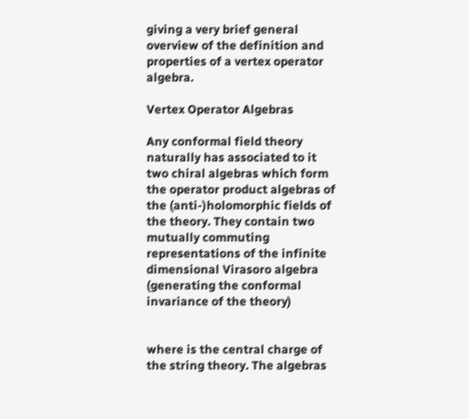giving a very brief general overview of the definition and properties of a vertex operator algebra.

Vertex Operator Algebras

Any conformal field theory naturally has associated to it two chiral algebras which form the operator product algebras of the (anti-)holomorphic fields of the theory. They contain two mutually commuting representations of the infinite dimensional Virasoro algebra (generating the conformal invariance of the theory)


where is the central charge of the string theory. The algebras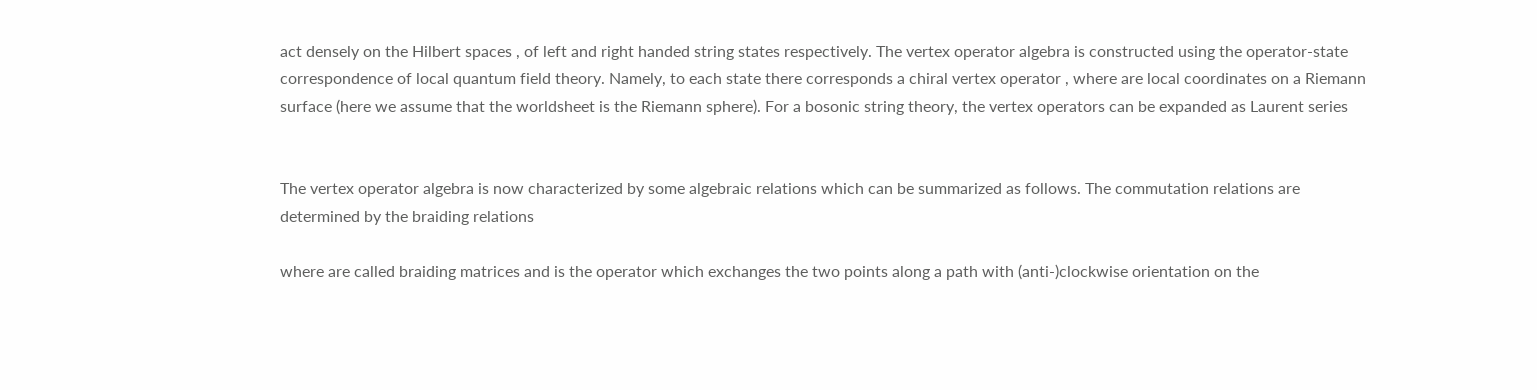act densely on the Hilbert spaces , of left and right handed string states respectively. The vertex operator algebra is constructed using the operator-state correspondence of local quantum field theory. Namely, to each state there corresponds a chiral vertex operator , where are local coordinates on a Riemann surface (here we assume that the worldsheet is the Riemann sphere). For a bosonic string theory, the vertex operators can be expanded as Laurent series


The vertex operator algebra is now characterized by some algebraic relations which can be summarized as follows. The commutation relations are determined by the braiding relations

where are called braiding matrices and is the operator which exchanges the two points along a path with (anti-)clockwise orientation on the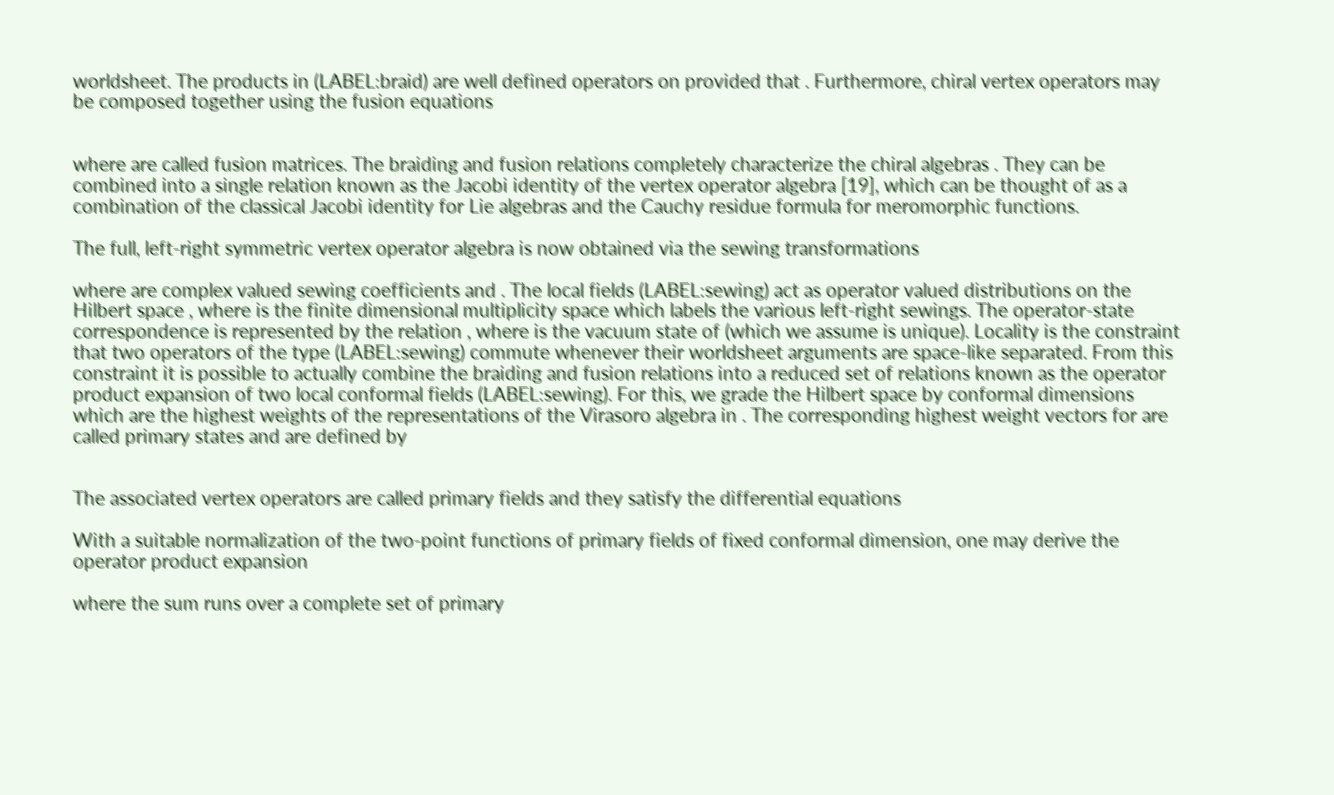worldsheet. The products in (LABEL:braid) are well defined operators on provided that . Furthermore, chiral vertex operators may be composed together using the fusion equations


where are called fusion matrices. The braiding and fusion relations completely characterize the chiral algebras . They can be combined into a single relation known as the Jacobi identity of the vertex operator algebra [19], which can be thought of as a combination of the classical Jacobi identity for Lie algebras and the Cauchy residue formula for meromorphic functions.

The full, left-right symmetric vertex operator algebra is now obtained via the sewing transformations

where are complex valued sewing coefficients and . The local fields (LABEL:sewing) act as operator valued distributions on the Hilbert space , where is the finite dimensional multiplicity space which labels the various left-right sewings. The operator-state correspondence is represented by the relation , where is the vacuum state of (which we assume is unique). Locality is the constraint that two operators of the type (LABEL:sewing) commute whenever their worldsheet arguments are space-like separated. From this constraint it is possible to actually combine the braiding and fusion relations into a reduced set of relations known as the operator product expansion of two local conformal fields (LABEL:sewing). For this, we grade the Hilbert space by conformal dimensions which are the highest weights of the representations of the Virasoro algebra in . The corresponding highest weight vectors for are called primary states and are defined by


The associated vertex operators are called primary fields and they satisfy the differential equations

With a suitable normalization of the two-point functions of primary fields of fixed conformal dimension, one may derive the operator product expansion

where the sum runs over a complete set of primary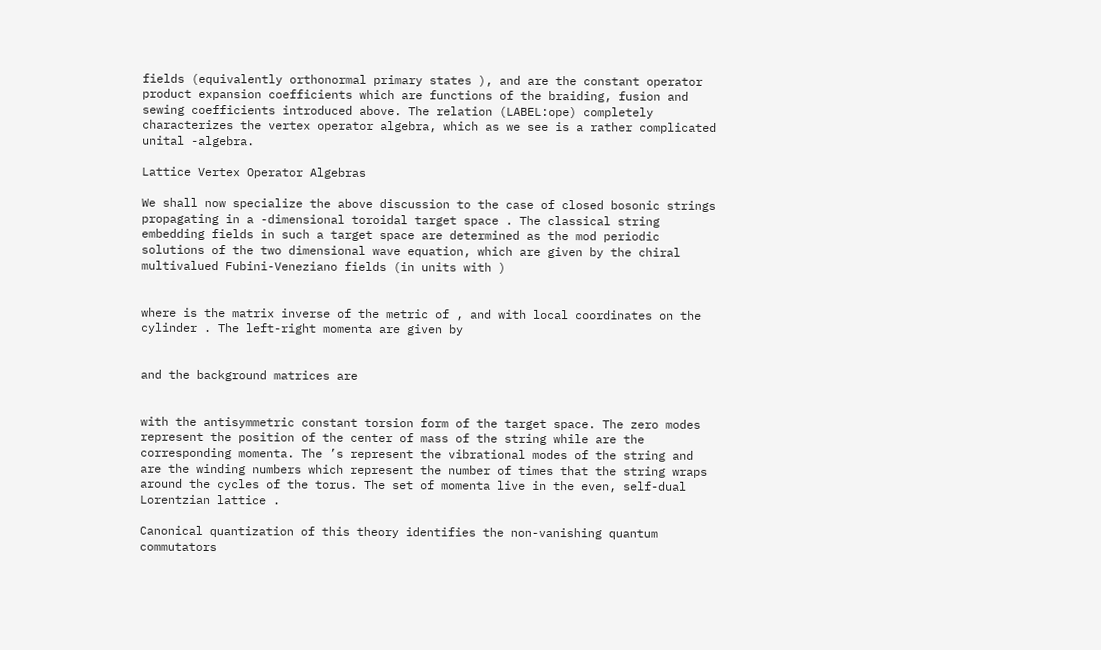fields (equivalently orthonormal primary states ), and are the constant operator product expansion coefficients which are functions of the braiding, fusion and sewing coefficients introduced above. The relation (LABEL:ope) completely characterizes the vertex operator algebra, which as we see is a rather complicated unital -algebra.

Lattice Vertex Operator Algebras

We shall now specialize the above discussion to the case of closed bosonic strings propagating in a -dimensional toroidal target space . The classical string embedding fields in such a target space are determined as the mod periodic solutions of the two dimensional wave equation, which are given by the chiral multivalued Fubini-Veneziano fields (in units with )


where is the matrix inverse of the metric of , and with local coordinates on the cylinder . The left-right momenta are given by


and the background matrices are


with the antisymmetric constant torsion form of the target space. The zero modes represent the position of the center of mass of the string while are the corresponding momenta. The ’s represent the vibrational modes of the string and are the winding numbers which represent the number of times that the string wraps around the cycles of the torus. The set of momenta live in the even, self-dual Lorentzian lattice .

Canonical quantization of this theory identifies the non-vanishing quantum commutators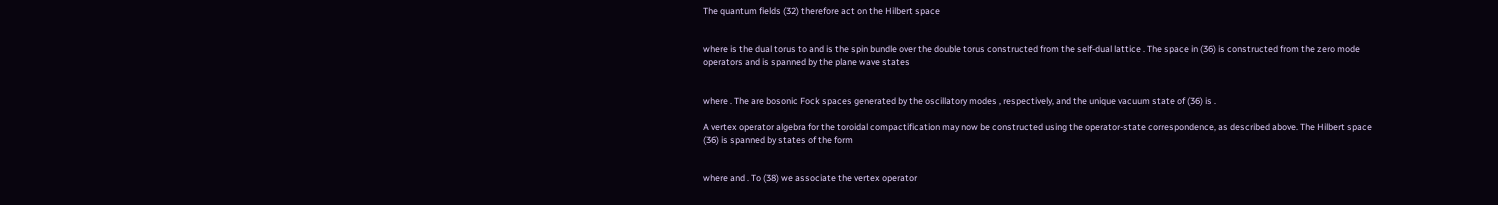The quantum fields (32) therefore act on the Hilbert space


where is the dual torus to and is the spin bundle over the double torus constructed from the self-dual lattice . The space in (36) is constructed from the zero mode operators and is spanned by the plane wave states


where . The are bosonic Fock spaces generated by the oscillatory modes , respectively, and the unique vacuum state of (36) is .

A vertex operator algebra for the toroidal compactification may now be constructed using the operator-state correspondence, as described above. The Hilbert space (36) is spanned by states of the form


where and . To (38) we associate the vertex operator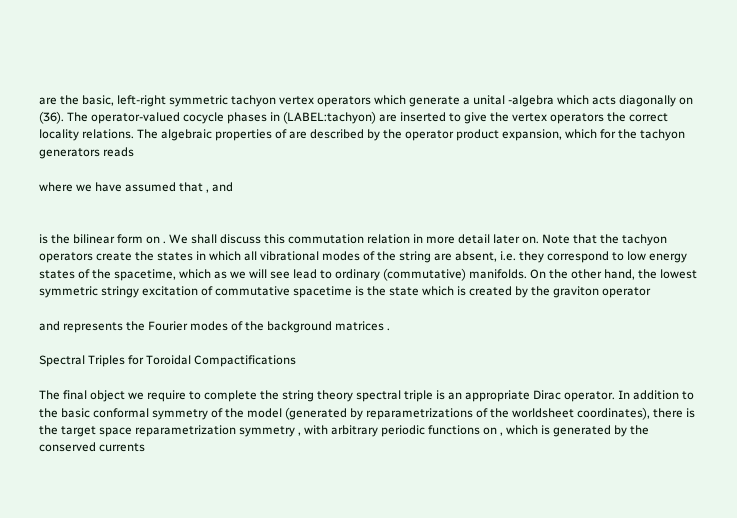are the basic, left-right symmetric tachyon vertex operators which generate a unital -algebra which acts diagonally on (36). The operator-valued cocycle phases in (LABEL:tachyon) are inserted to give the vertex operators the correct locality relations. The algebraic properties of are described by the operator product expansion, which for the tachyon generators reads

where we have assumed that , and


is the bilinear form on . We shall discuss this commutation relation in more detail later on. Note that the tachyon operators create the states in which all vibrational modes of the string are absent, i.e. they correspond to low energy states of the spacetime, which as we will see lead to ordinary (commutative) manifolds. On the other hand, the lowest symmetric stringy excitation of commutative spacetime is the state which is created by the graviton operator

and represents the Fourier modes of the background matrices .

Spectral Triples for Toroidal Compactifications

The final object we require to complete the string theory spectral triple is an appropriate Dirac operator. In addition to the basic conformal symmetry of the model (generated by reparametrizations of the worldsheet coordinates), there is the target space reparametrization symmetry , with arbitrary periodic functions on , which is generated by the conserved currents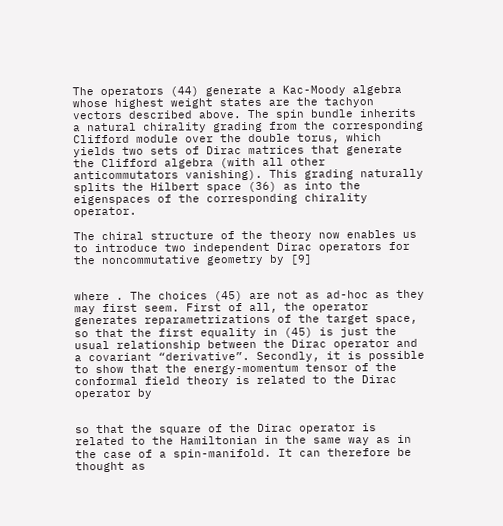The operators (44) generate a Kac-Moody algebra whose highest weight states are the tachyon vectors described above. The spin bundle inherits a natural chirality grading from the corresponding Clifford module over the double torus, which yields two sets of Dirac matrices that generate the Clifford algebra (with all other anticommutators vanishing). This grading naturally splits the Hilbert space (36) as into the eigenspaces of the corresponding chirality operator.

The chiral structure of the theory now enables us to introduce two independent Dirac operators for the noncommutative geometry by [9]


where . The choices (45) are not as ad-hoc as they may first seem. First of all, the operator generates reparametrizations of the target space, so that the first equality in (45) is just the usual relationship between the Dirac operator and a covariant “derivative”. Secondly, it is possible to show that the energy-momentum tensor of the conformal field theory is related to the Dirac operator by


so that the square of the Dirac operator is related to the Hamiltonian in the same way as in the case of a spin-manifold. It can therefore be thought as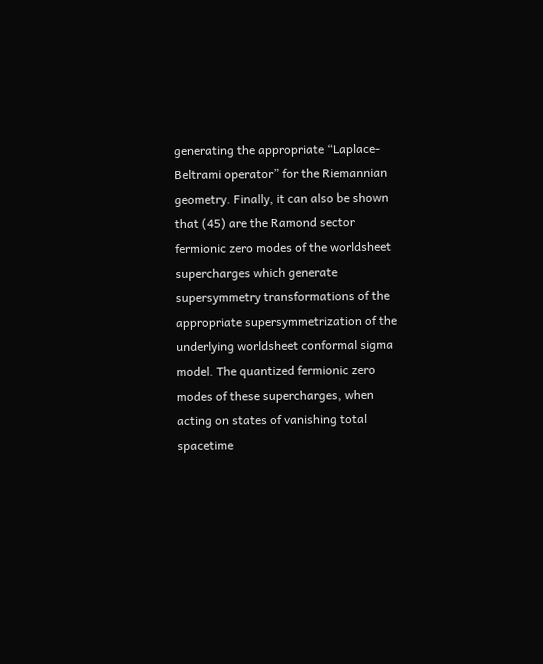generating the appropriate “Laplace-Beltrami operator” for the Riemannian geometry. Finally, it can also be shown that (45) are the Ramond sector fermionic zero modes of the worldsheet supercharges which generate supersymmetry transformations of the appropriate supersymmetrization of the underlying worldsheet conformal sigma model. The quantized fermionic zero modes of these supercharges, when acting on states of vanishing total spacetime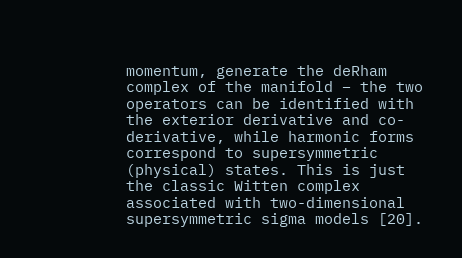momentum, generate the deRham complex of the manifold – the two operators can be identified with the exterior derivative and co-derivative, while harmonic forms correspond to supersymmetric (physical) states. This is just the classic Witten complex associated with two-dimensional supersymmetric sigma models [20].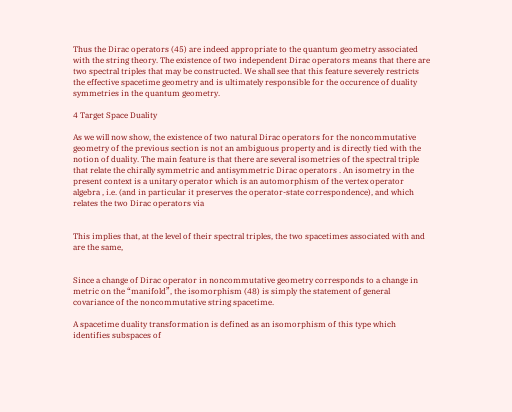Thus the Dirac operators (45) are indeed appropriate to the quantum geometry associated with the string theory. The existence of two independent Dirac operators means that there are two spectral triples that may be constructed. We shall see that this feature severely restricts the effective spacetime geometry and is ultimately responsible for the occurence of duality symmetries in the quantum geometry.

4 Target Space Duality

As we will now show, the existence of two natural Dirac operators for the noncommutative geometry of the previous section is not an ambiguous property and is directly tied with the notion of duality. The main feature is that there are several isometries of the spectral triple that relate the chirally symmetric and antisymmetric Dirac operators . An isometry in the present context is a unitary operator which is an automorphism of the vertex operator algebra , i.e. (and in particular it preserves the operator-state correspondence), and which relates the two Dirac operators via


This implies that, at the level of their spectral triples, the two spacetimes associated with and are the same,


Since a change of Dirac operator in noncommutative geometry corresponds to a change in metric on the “manifold”, the isomorphism (48) is simply the statement of general covariance of the noncommutative string spacetime.

A spacetime duality transformation is defined as an isomorphism of this type which identifies subspaces of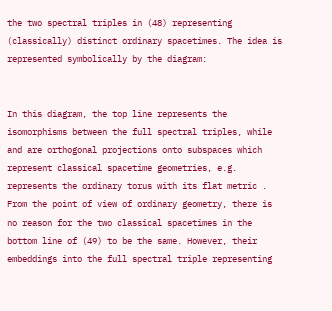the two spectral triples in (48) representing (classically) distinct ordinary spacetimes. The idea is represented symbolically by the diagram:


In this diagram, the top line represents the isomorphisms between the full spectral triples, while and are orthogonal projections onto subspaces which represent classical spacetime geometries, e.g. represents the ordinary torus with its flat metric . From the point of view of ordinary geometry, there is no reason for the two classical spacetimes in the bottom line of (49) to be the same. However, their embeddings into the full spectral triple representing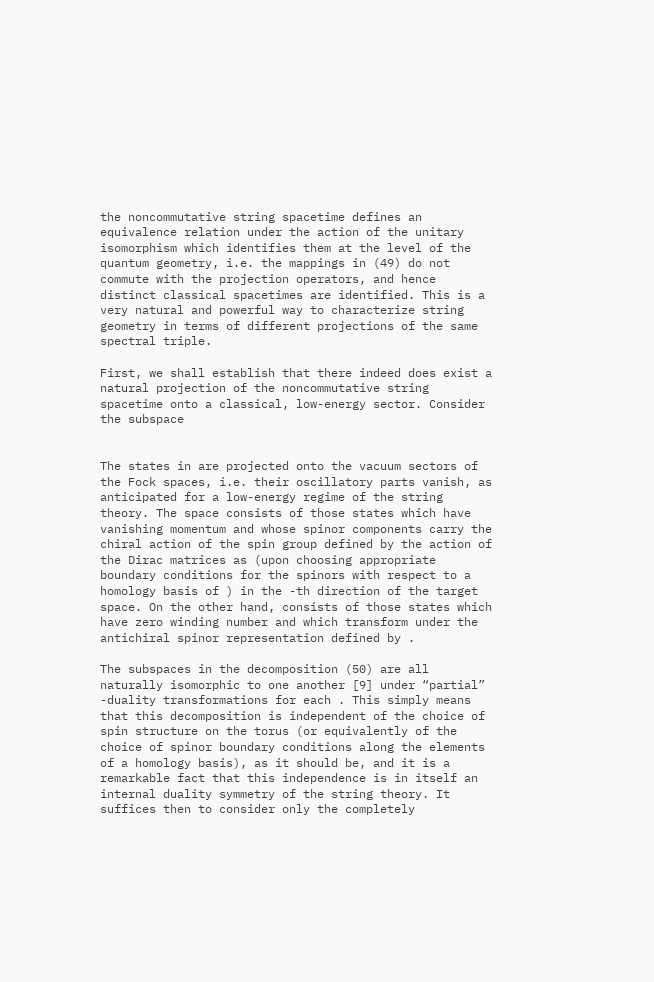the noncommutative string spacetime defines an equivalence relation under the action of the unitary isomorphism which identifies them at the level of the quantum geometry, i.e. the mappings in (49) do not commute with the projection operators, and hence distinct classical spacetimes are identified. This is a very natural and powerful way to characterize string geometry in terms of different projections of the same spectral triple.

First, we shall establish that there indeed does exist a natural projection of the noncommutative string spacetime onto a classical, low-energy sector. Consider the subspace


The states in are projected onto the vacuum sectors of the Fock spaces, i.e. their oscillatory parts vanish, as anticipated for a low-energy regime of the string theory. The space consists of those states which have vanishing momentum and whose spinor components carry the chiral action of the spin group defined by the action of the Dirac matrices as (upon choosing appropriate boundary conditions for the spinors with respect to a homology basis of ) in the -th direction of the target space. On the other hand, consists of those states which have zero winding number and which transform under the antichiral spinor representation defined by .

The subspaces in the decomposition (50) are all naturally isomorphic to one another [9] under “partial” -duality transformations for each . This simply means that this decomposition is independent of the choice of spin structure on the torus (or equivalently of the choice of spinor boundary conditions along the elements of a homology basis), as it should be, and it is a remarkable fact that this independence is in itself an internal duality symmetry of the string theory. It suffices then to consider only the completely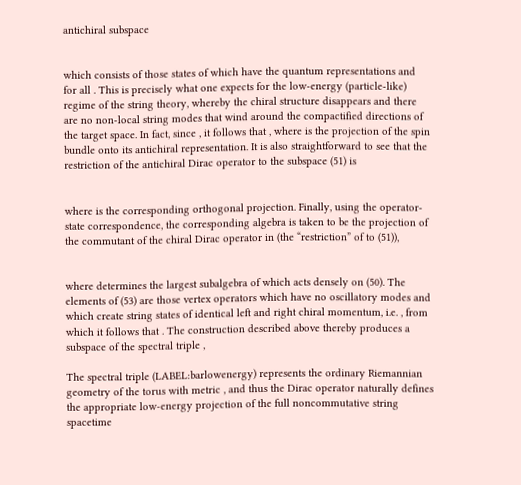antichiral subspace


which consists of those states of which have the quantum representations and for all . This is precisely what one expects for the low-energy (particle-like) regime of the string theory, whereby the chiral structure disappears and there are no non-local string modes that wind around the compactified directions of the target space. In fact, since , it follows that , where is the projection of the spin bundle onto its antichiral representation. It is also straightforward to see that the restriction of the antichiral Dirac operator to the subspace (51) is


where is the corresponding orthogonal projection. Finally, using the operator-state correspondence, the corresponding algebra is taken to be the projection of the commutant of the chiral Dirac operator in (the “restriction” of to (51)),


where determines the largest subalgebra of which acts densely on (50). The elements of (53) are those vertex operators which have no oscillatory modes and which create string states of identical left and right chiral momentum, i.e. , from which it follows that . The construction described above thereby produces a subspace of the spectral triple ,

The spectral triple (LABEL:barlowenergy) represents the ordinary Riemannian geometry of the torus with metric , and thus the Dirac operator naturally defines the appropriate low-energy projection of the full noncommutative string spacetime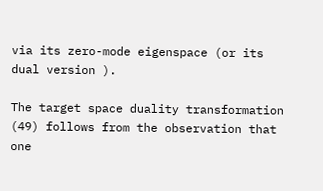via its zero-mode eigenspace (or its dual version ).

The target space duality transformation (49) follows from the observation that one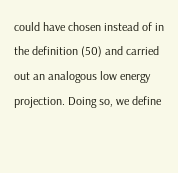could have chosen instead of in the definition (50) and carried out an analogous low energy projection. Doing so, we define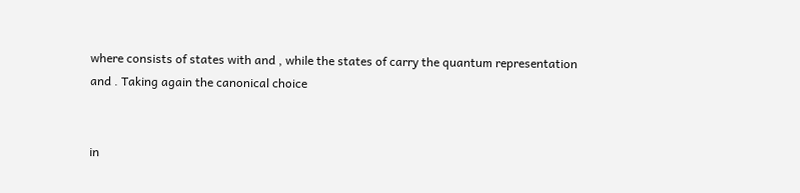where consists of states with and , while the states of carry the quantum representation and . Taking again the canonical choice


in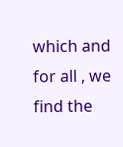which and for all , we find the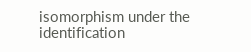isomorphism under the identification